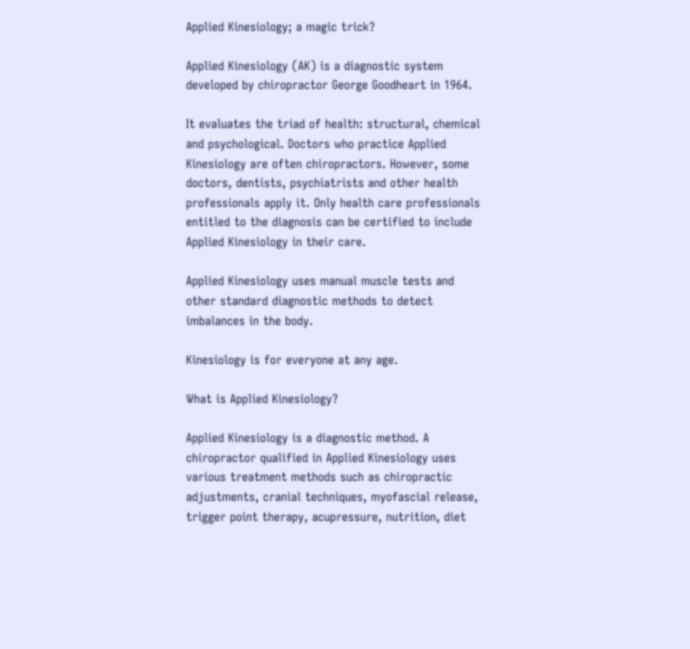Applied Kinesiology; a magic trick?

Applied Kinesiology (AK) is a diagnostic system developed by chiropractor George Goodheart in 1964.

It evaluates the triad of health: structural, chemical and psychological. Doctors who practice Applied Kinesiology are often chiropractors. However, some doctors, dentists, psychiatrists and other health professionals apply it. Only health care professionals entitled to the diagnosis can be certified to include Applied Kinesiology in their care.

Applied Kinesiology uses manual muscle tests and other standard diagnostic methods to detect imbalances in the body.

Kinesiology is for everyone at any age.

What is Applied Kinesiology?

Applied Kinesiology is a diagnostic method. A chiropractor qualified in Applied Kinesiology uses various treatment methods such as chiropractic adjustments, cranial techniques, myofascial release, trigger point therapy, acupressure, nutrition, diet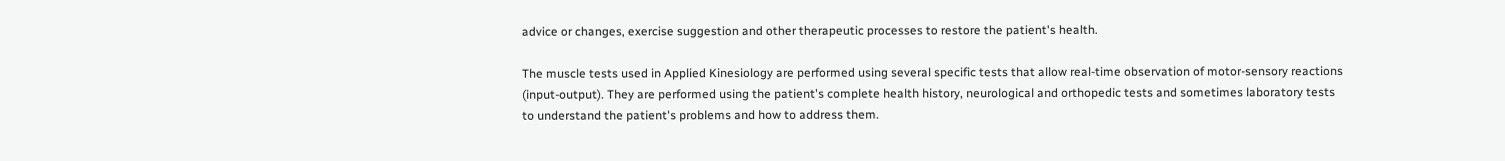advice or changes, exercise suggestion and other therapeutic processes to restore the patient's health.

The muscle tests used in Applied Kinesiology are performed using several specific tests that allow real-time observation of motor-sensory reactions (input-output). They are performed using the patient's complete health history, neurological and orthopedic tests and sometimes laboratory tests to understand the patient's problems and how to address them.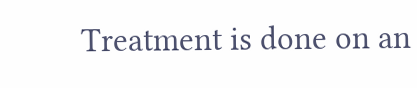Treatment is done on an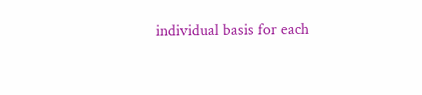individual basis for each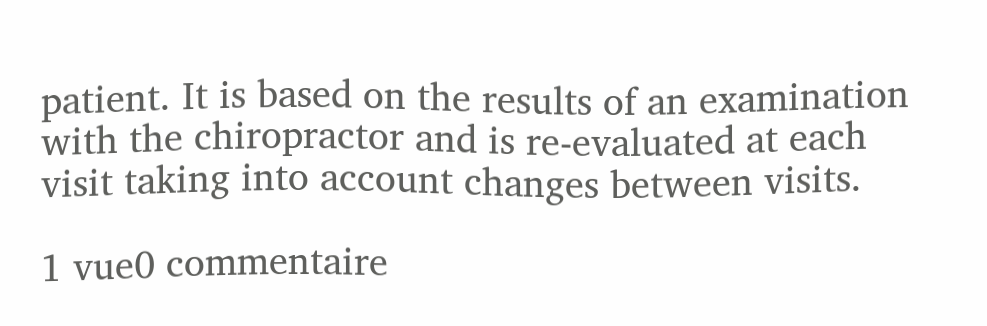patient. It is based on the results of an examination with the chiropractor and is re-evaluated at each visit taking into account changes between visits.

1 vue0 commentaire